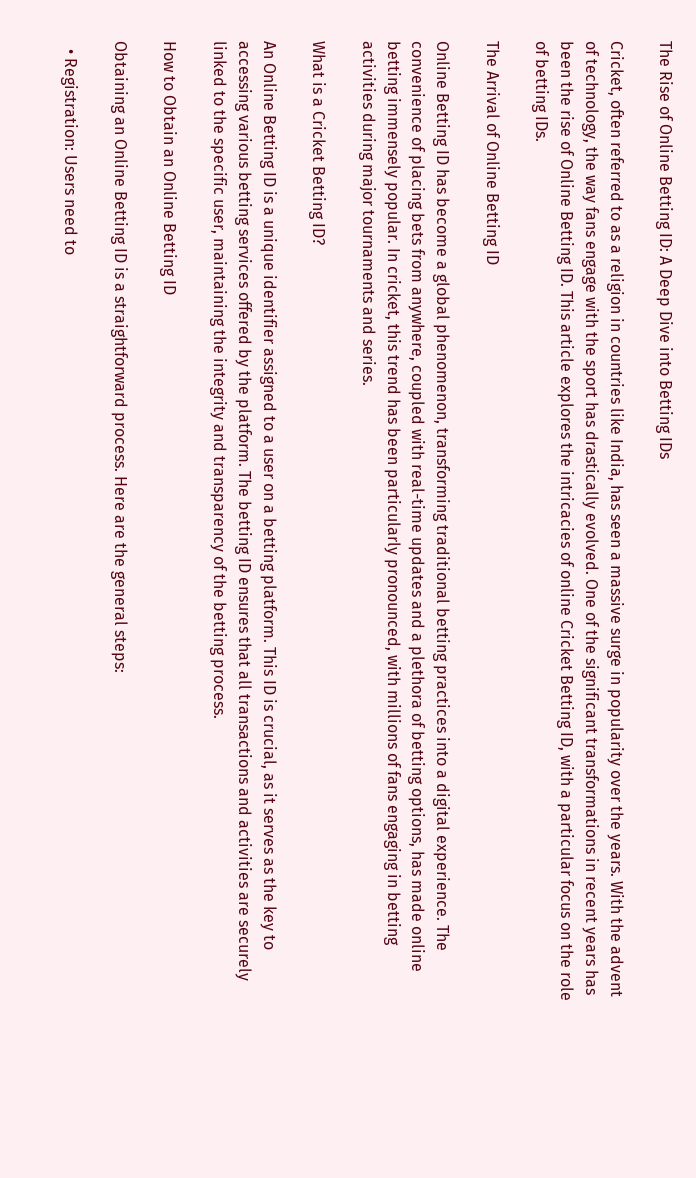The Rise of Online Betting ID: A Deep Dive into Betting IDs

Cricket, often referred to as a religion in countries like India, has seen a massive surge in popularity over the years. With the advent of technology, the way fans engage with the sport has drastically evolved. One of the significant transformations in recent years has been the rise of Online Betting ID. This article explores the intricacies of online Cricket Betting ID, with a particular focus on the role of betting IDs.

The Arrival of Online Betting ID

Online Betting ID has become a global phenomenon, transforming traditional betting practices into a digital experience. The convenience of placing bets from anywhere, coupled with real-time updates and a plethora of betting options, has made online betting immensely popular. In cricket, this trend has been particularly pronounced, with millions of fans engaging in betting activities during major tournaments and series.

What is a Cricket Betting ID?

An Online Betting ID is a unique identifier assigned to a user on a betting platform. This ID is crucial, as it serves as the key to accessing various betting services offered by the platform. The betting ID ensures that all transactions and activities are securely linked to the specific user, maintaining the integrity and transparency of the betting process.

How to Obtain an Online Betting ID

Obtaining an Online Betting ID is a straightforward process. Here are the general steps:

  • Registration: Users need to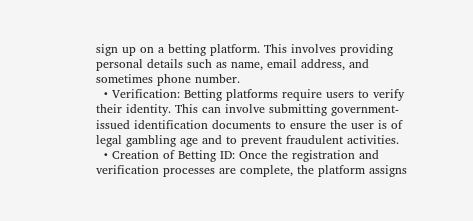sign up on a betting platform. This involves providing personal details such as name, email address, and sometimes phone number.
  • Verification: Betting platforms require users to verify their identity. This can involve submitting government-issued identification documents to ensure the user is of legal gambling age and to prevent fraudulent activities.
  • Creation of Betting ID: Once the registration and verification processes are complete, the platform assigns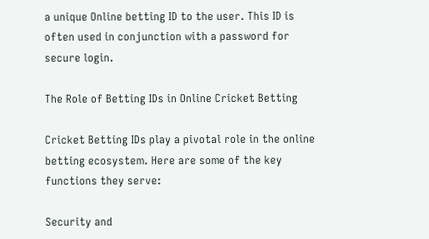a unique Online betting ID to the user. This ID is often used in conjunction with a password for secure login.

The Role of Betting IDs in Online Cricket Betting

Cricket Betting IDs play a pivotal role in the online betting ecosystem. Here are some of the key functions they serve:

Security and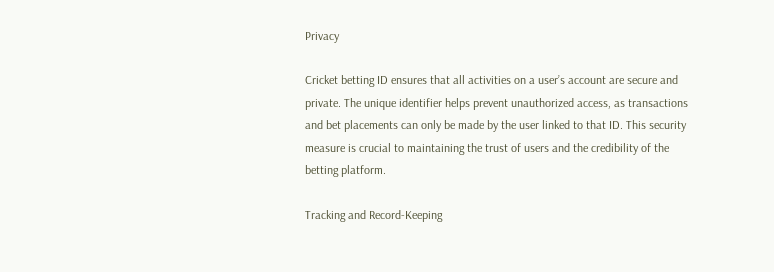Privacy

Cricket betting ID ensures that all activities on a user’s account are secure and private. The unique identifier helps prevent unauthorized access, as transactions and bet placements can only be made by the user linked to that ID. This security measure is crucial to maintaining the trust of users and the credibility of the betting platform.

Tracking and Record-Keeping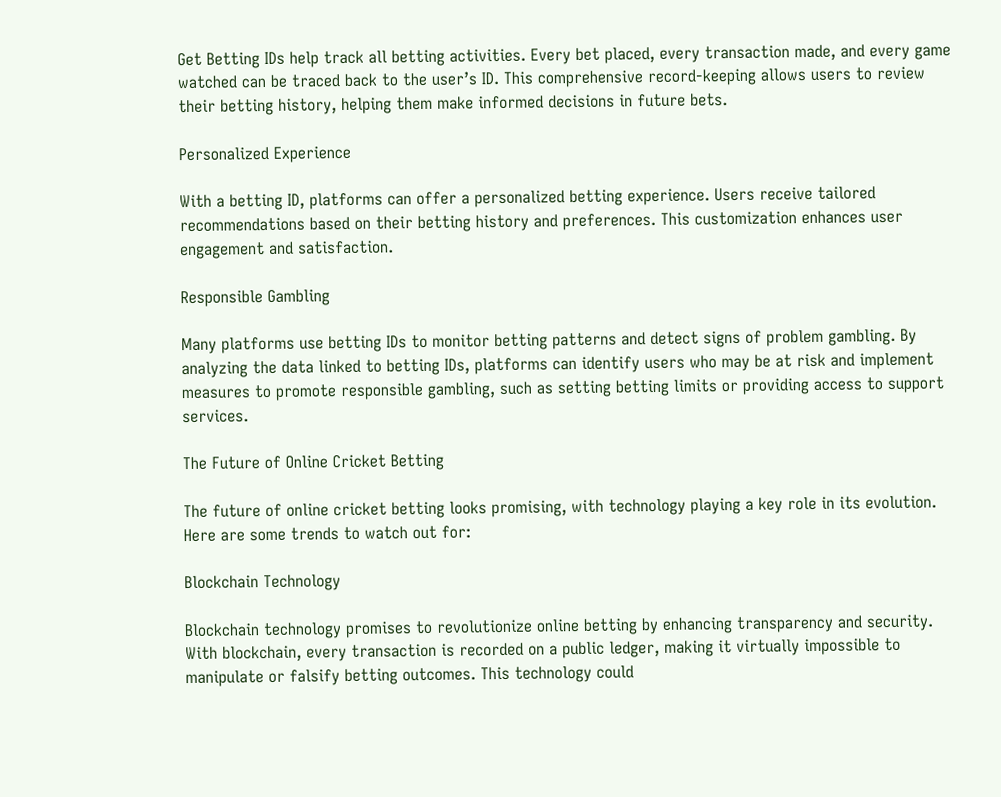Get Betting IDs help track all betting activities. Every bet placed, every transaction made, and every game watched can be traced back to the user’s ID. This comprehensive record-keeping allows users to review their betting history, helping them make informed decisions in future bets.

Personalized Experience

With a betting ID, platforms can offer a personalized betting experience. Users receive tailored recommendations based on their betting history and preferences. This customization enhances user engagement and satisfaction.

Responsible Gambling

Many platforms use betting IDs to monitor betting patterns and detect signs of problem gambling. By analyzing the data linked to betting IDs, platforms can identify users who may be at risk and implement measures to promote responsible gambling, such as setting betting limits or providing access to support services.

The Future of Online Cricket Betting

The future of online cricket betting looks promising, with technology playing a key role in its evolution. Here are some trends to watch out for:

Blockchain Technology

Blockchain technology promises to revolutionize online betting by enhancing transparency and security. With blockchain, every transaction is recorded on a public ledger, making it virtually impossible to manipulate or falsify betting outcomes. This technology could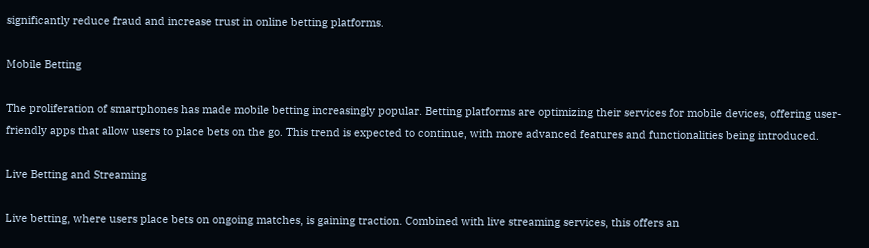significantly reduce fraud and increase trust in online betting platforms.

Mobile Betting

The proliferation of smartphones has made mobile betting increasingly popular. Betting platforms are optimizing their services for mobile devices, offering user-friendly apps that allow users to place bets on the go. This trend is expected to continue, with more advanced features and functionalities being introduced.

Live Betting and Streaming

Live betting, where users place bets on ongoing matches, is gaining traction. Combined with live streaming services, this offers an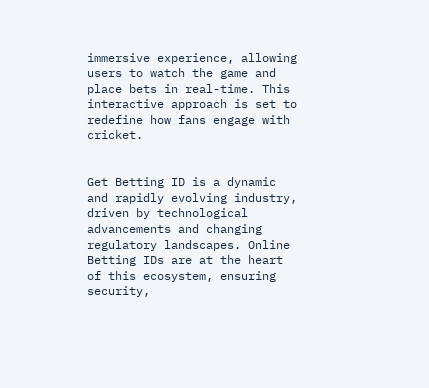immersive experience, allowing users to watch the game and place bets in real-time. This interactive approach is set to redefine how fans engage with cricket.


Get Betting ID is a dynamic and rapidly evolving industry, driven by technological advancements and changing regulatory landscapes. Online Betting IDs are at the heart of this ecosystem, ensuring security,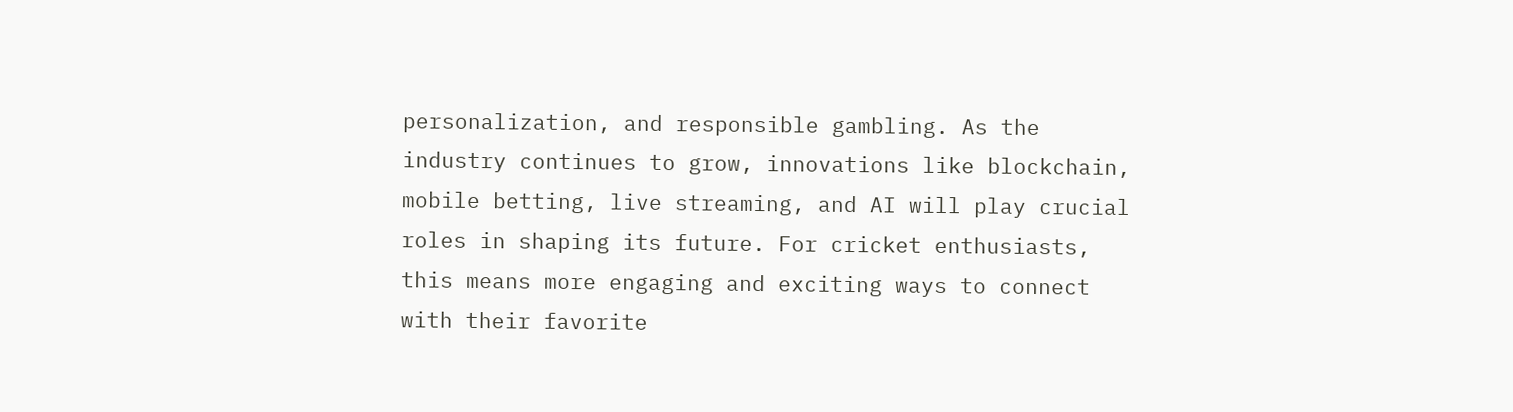personalization, and responsible gambling. As the industry continues to grow, innovations like blockchain, mobile betting, live streaming, and AI will play crucial roles in shaping its future. For cricket enthusiasts, this means more engaging and exciting ways to connect with their favorite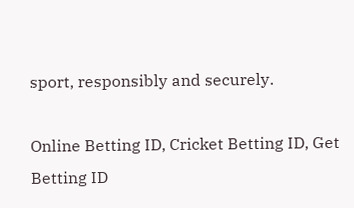sport, responsibly and securely.

Online Betting ID, Cricket Betting ID, Get Betting ID